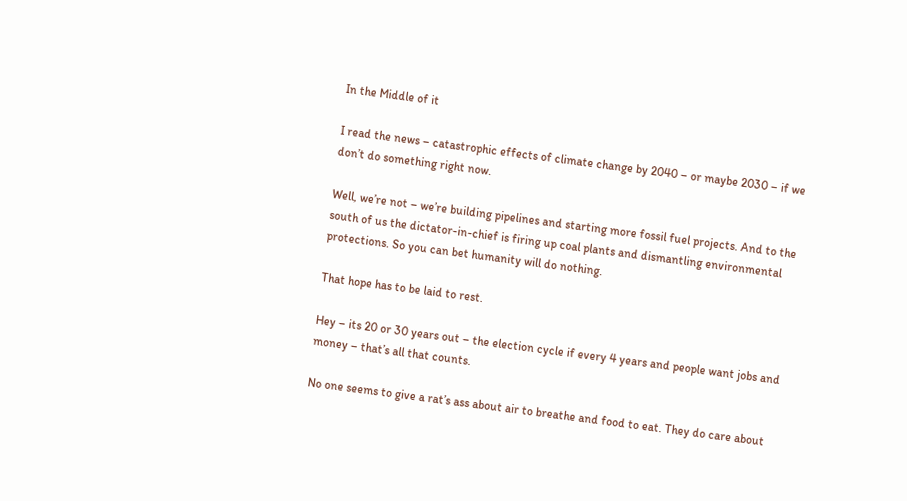In the Middle of it

I read the news – catastrophic effects of climate change by 2040 – or maybe 2030 – if we don’t do something right now.

Well, we’re not – we’re building pipelines and starting more fossil fuel projects. And to the south of us the dictator-in-chief is firing up coal plants and dismantling environmental protections. So you can bet humanity will do nothing.

That hope has to be laid to rest.

Hey – its 20 or 30 years out – the election cycle if every 4 years and people want jobs and money – that’s all that counts.

No one seems to give a rat’s ass about air to breathe and food to eat. They do care about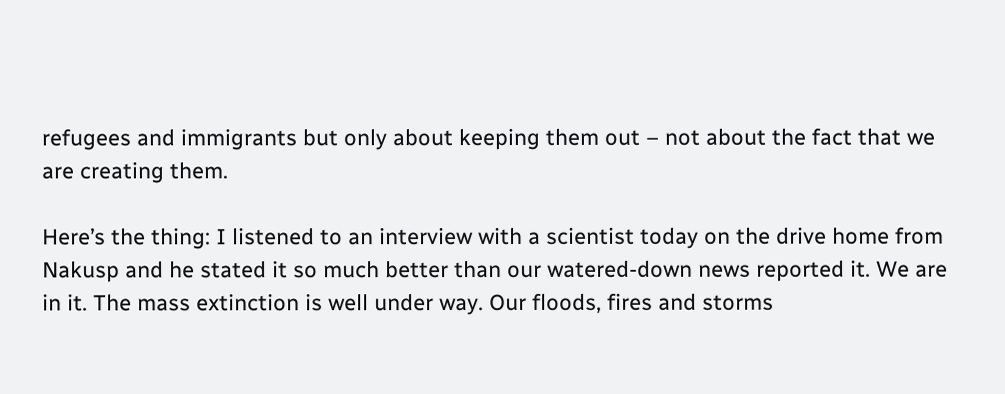refugees and immigrants but only about keeping them out – not about the fact that we are creating them.

Here’s the thing: I listened to an interview with a scientist today on the drive home from Nakusp and he stated it so much better than our watered-down news reported it. We are in it. The mass extinction is well under way. Our floods, fires and storms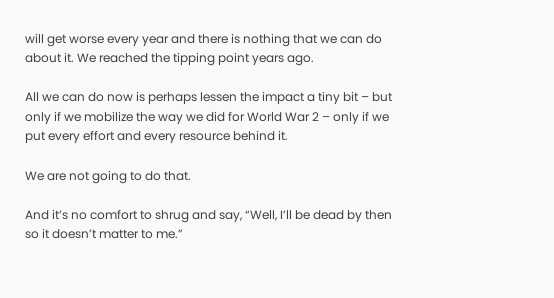will get worse every year and there is nothing that we can do about it. We reached the tipping point years ago.

All we can do now is perhaps lessen the impact a tiny bit – but only if we mobilize the way we did for World War 2 – only if we put every effort and every resource behind it.

We are not going to do that.

And it’s no comfort to shrug and say, “Well, I’ll be dead by then so it doesn’t matter to me.”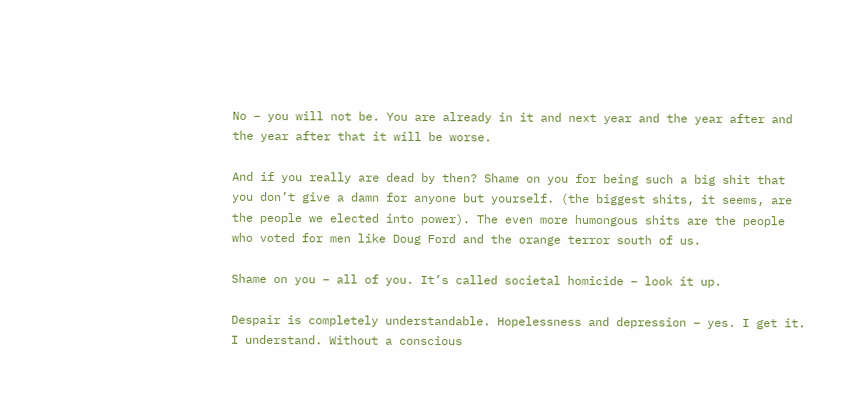No – you will not be. You are already in it and next year and the year after and the year after that it will be worse.

And if you really are dead by then? Shame on you for being such a big shit that you don’t give a damn for anyone but yourself. (the biggest shits, it seems, are the people we elected into power). The even more humongous shits are the people who voted for men like Doug Ford and the orange terror south of us.

Shame on you – all of you. It’s called societal homicide – look it up.

Despair is completely understandable. Hopelessness and depression – yes. I get it. I understand. Without a conscious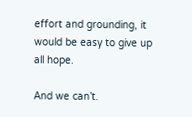effort and grounding, it would be easy to give up all hope.

And we can’t.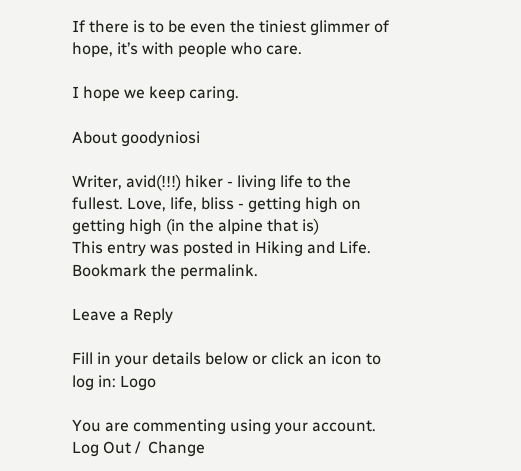If there is to be even the tiniest glimmer of hope, it’s with people who care.

I hope we keep caring.

About goodyniosi

Writer, avid(!!!) hiker - living life to the fullest. Love, life, bliss - getting high on getting high (in the alpine that is)
This entry was posted in Hiking and Life. Bookmark the permalink.

Leave a Reply

Fill in your details below or click an icon to log in: Logo

You are commenting using your account. Log Out /  Change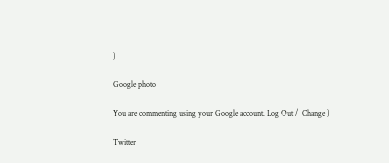)

Google photo

You are commenting using your Google account. Log Out /  Change )

Twitter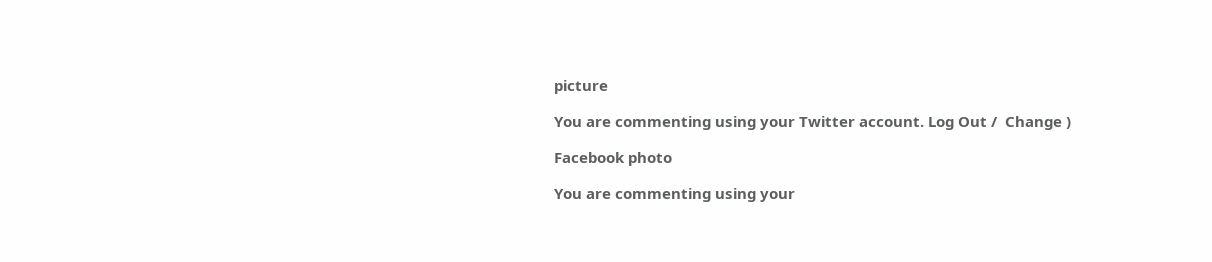picture

You are commenting using your Twitter account. Log Out /  Change )

Facebook photo

You are commenting using your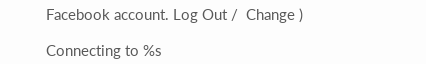Facebook account. Log Out /  Change )

Connecting to %s